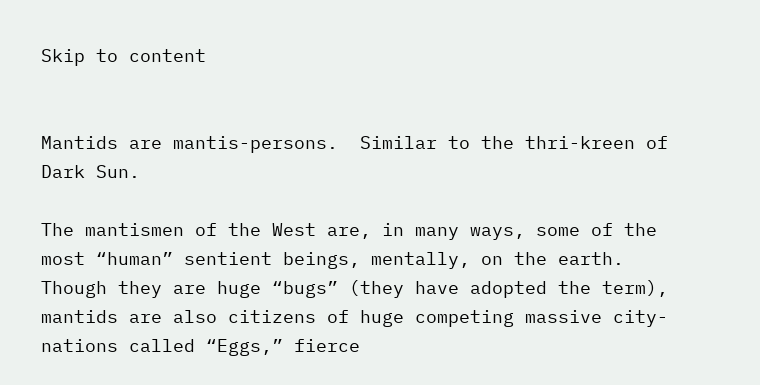Skip to content


Mantids are mantis-persons.  Similar to the thri-kreen of Dark Sun.

The mantismen of the West are, in many ways, some of the most “human” sentient beings, mentally, on the earth.  Though they are huge “bugs” (they have adopted the term), mantids are also citizens of huge competing massive city-nations called “Eggs,” fierce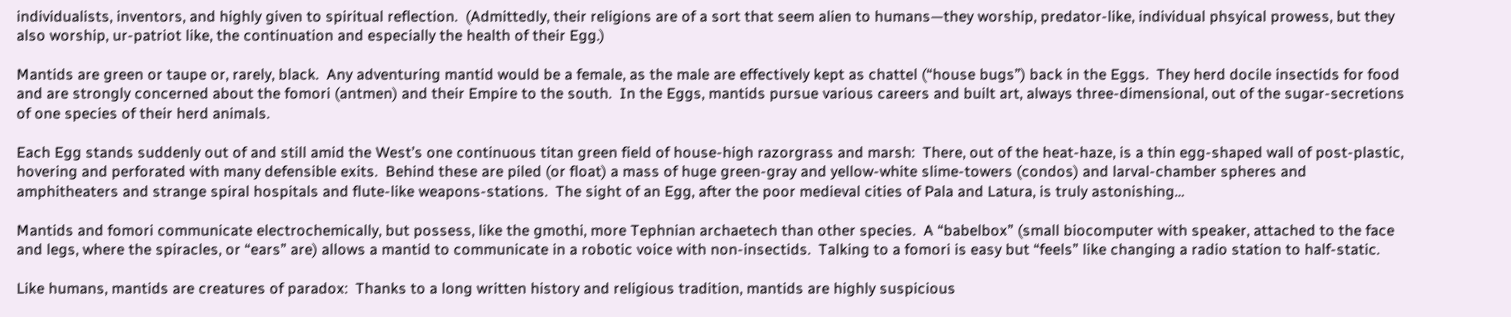individualists, inventors, and highly given to spiritual reflection.  (Admittedly, their religions are of a sort that seem alien to humans—they worship, predator-like, individual phsyical prowess, but they also worship, ur-patriot like, the continuation and especially the health of their Egg.)

Mantids are green or taupe or, rarely, black.  Any adventuring mantid would be a female, as the male are effectively kept as chattel (“house bugs”) back in the Eggs.  They herd docile insectids for food and are strongly concerned about the fomori (antmen) and their Empire to the south.  In the Eggs, mantids pursue various careers and built art, always three-dimensional, out of the sugar-secretions of one species of their herd animals.

Each Egg stands suddenly out of and still amid the West’s one continuous titan green field of house-high razorgrass and marsh:  There, out of the heat-haze, is a thin egg-shaped wall of post-plastic, hovering and perforated with many defensible exits.  Behind these are piled (or float) a mass of huge green-gray and yellow-white slime-towers (condos) and larval-chamber spheres and amphitheaters and strange spiral hospitals and flute-like weapons-stations.  The sight of an Egg, after the poor medieval cities of Pala and Latura, is truly astonishing…

Mantids and fomori communicate electrochemically, but possess, like the gmothi, more Tephnian archaetech than other species.  A “babelbox” (small biocomputer with speaker, attached to the face and legs, where the spiracles, or “ears” are) allows a mantid to communicate in a robotic voice with non-insectids.  Talking to a fomori is easy but “feels” like changing a radio station to half-static.

Like humans, mantids are creatures of paradox:  Thanks to a long written history and religious tradition, mantids are highly suspicious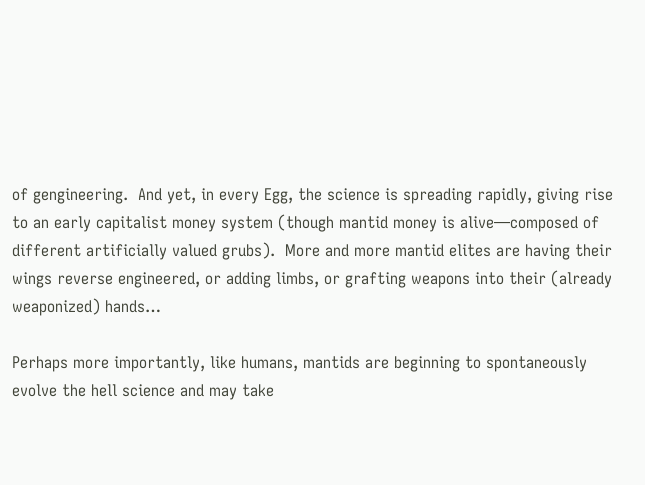of gengineering.  And yet, in every Egg, the science is spreading rapidly, giving rise to an early capitalist money system (though mantid money is alive—composed of different artificially valued grubs).  More and more mantid elites are having their wings reverse engineered, or adding limbs, or grafting weapons into their (already weaponized) hands…

Perhaps more importantly, like humans, mantids are beginning to spontaneously evolve the hell science and may take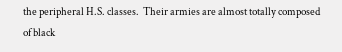the peripheral H.S. classes.  Their armies are almost totally composed of black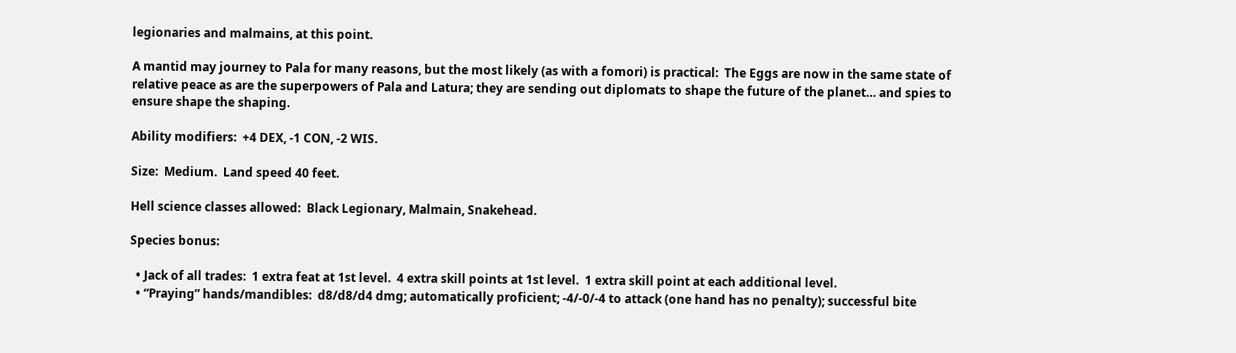legionaries and malmains, at this point.

A mantid may journey to Pala for many reasons, but the most likely (as with a fomori) is practical:  The Eggs are now in the same state of relative peace as are the superpowers of Pala and Latura; they are sending out diplomats to shape the future of the planet… and spies to ensure shape the shaping.

Ability modifiers:  +4 DEX, -1 CON, -2 WIS.

Size:  Medium.  Land speed 40 feet.

Hell science classes allowed:  Black Legionary, Malmain, Snakehead.

Species bonus:

  • Jack of all trades:  1 extra feat at 1st level.  4 extra skill points at 1st level.  1 extra skill point at each additional level.
  • “Praying” hands/mandibles:  d8/d8/d4 dmg; automatically proficient; -4/-0/-4 to attack (one hand has no penalty); successful bite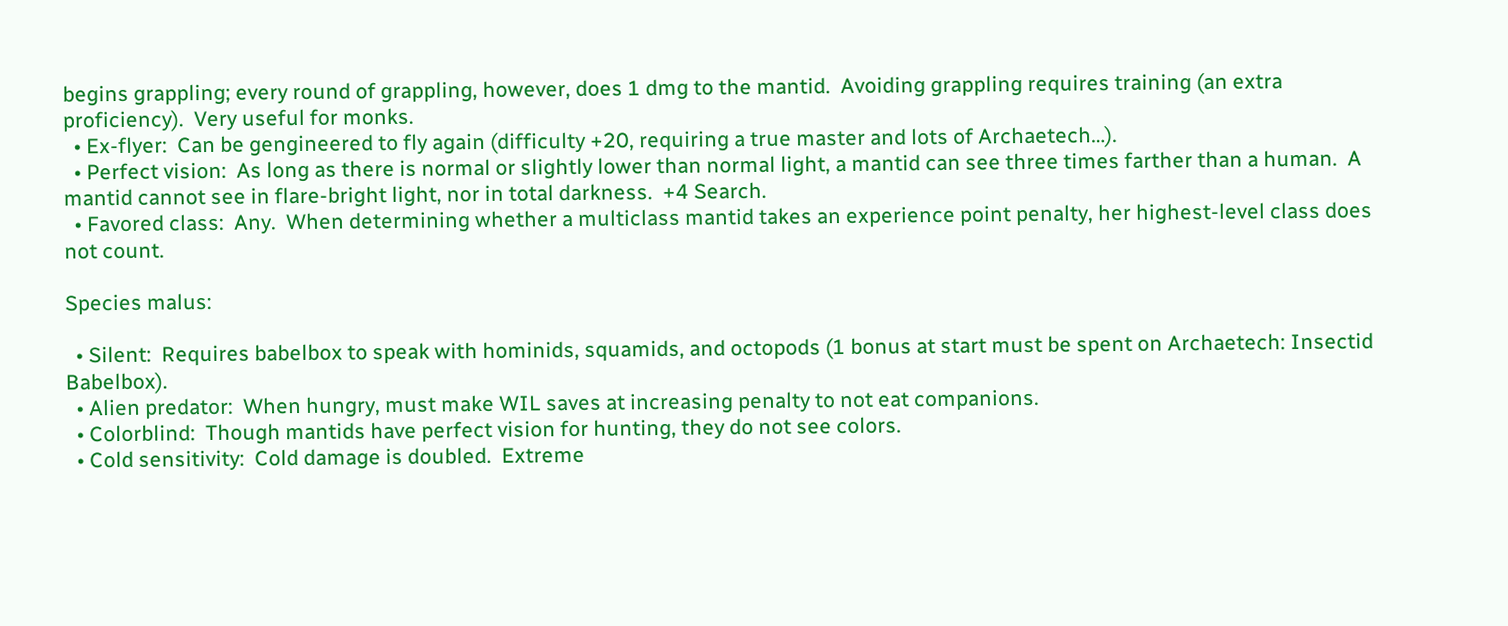begins grappling; every round of grappling, however, does 1 dmg to the mantid.  Avoiding grappling requires training (an extra proficiency).  Very useful for monks.
  • Ex-flyer:  Can be gengineered to fly again (difficulty +20, requiring a true master and lots of Archaetech…).
  • Perfect vision:  As long as there is normal or slightly lower than normal light, a mantid can see three times farther than a human.  A mantid cannot see in flare-bright light, nor in total darkness.  +4 Search.
  • Favored class:  Any.  When determining whether a multiclass mantid takes an experience point penalty, her highest-level class does not count.

Species malus:

  • Silent:  Requires babelbox to speak with hominids, squamids, and octopods (1 bonus at start must be spent on Archaetech: Insectid Babelbox).
  • Alien predator:  When hungry, must make WIL saves at increasing penalty to not eat companions.
  • Colorblind:  Though mantids have perfect vision for hunting, they do not see colors.
  • Cold sensitivity:  Cold damage is doubled.  Extreme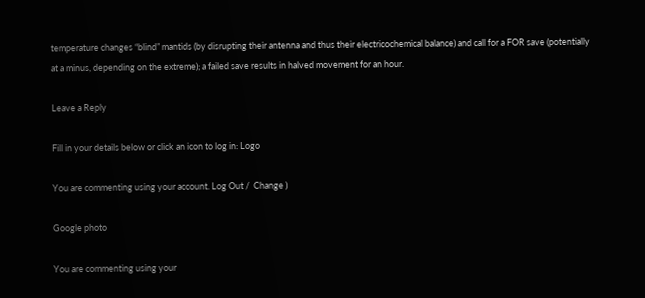temperature changes “blind” mantids (by disrupting their antenna and thus their electricochemical balance) and call for a FOR save (potentially at a minus, depending on the extreme); a failed save results in halved movement for an hour.

Leave a Reply

Fill in your details below or click an icon to log in: Logo

You are commenting using your account. Log Out /  Change )

Google photo

You are commenting using your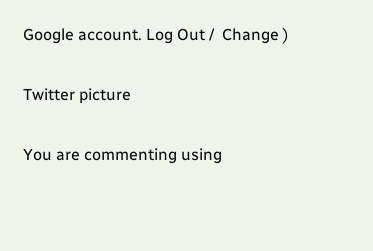Google account. Log Out /  Change )

Twitter picture

You are commenting using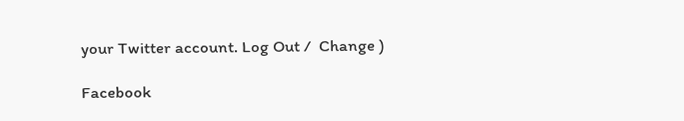your Twitter account. Log Out /  Change )

Facebook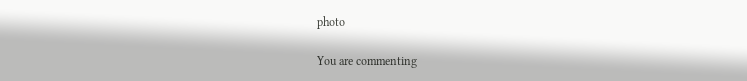photo

You are commenting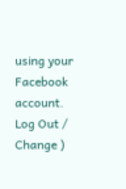using your Facebook account. Log Out /  Change )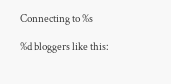Connecting to %s

%d bloggers like this: